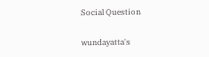Social Question

wundayatta's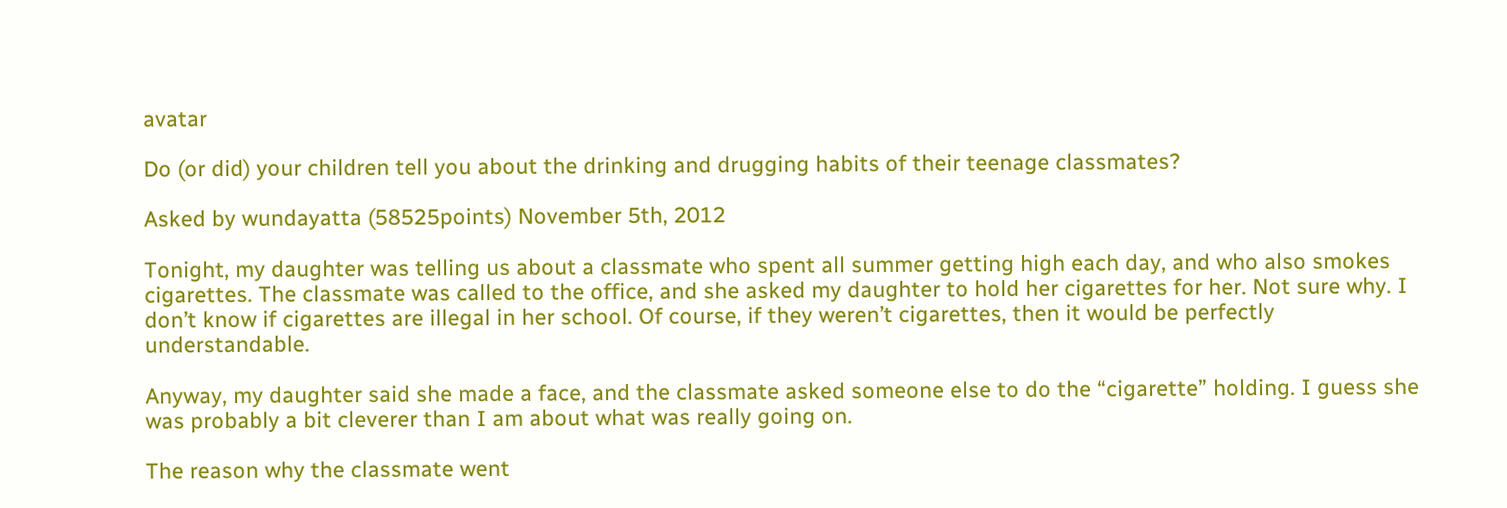avatar

Do (or did) your children tell you about the drinking and drugging habits of their teenage classmates?

Asked by wundayatta (58525points) November 5th, 2012

Tonight, my daughter was telling us about a classmate who spent all summer getting high each day, and who also smokes cigarettes. The classmate was called to the office, and she asked my daughter to hold her cigarettes for her. Not sure why. I don’t know if cigarettes are illegal in her school. Of course, if they weren’t cigarettes, then it would be perfectly understandable.

Anyway, my daughter said she made a face, and the classmate asked someone else to do the “cigarette” holding. I guess she was probably a bit cleverer than I am about what was really going on.

The reason why the classmate went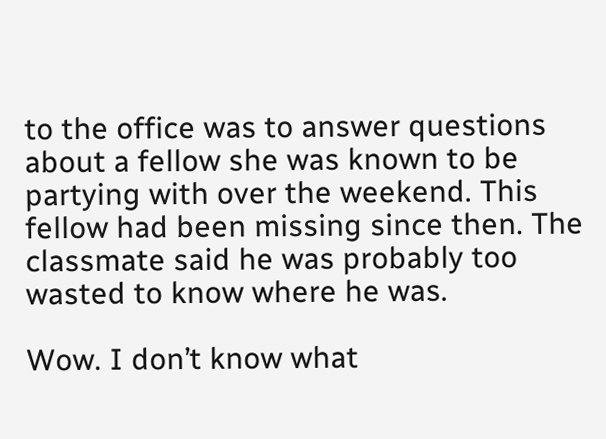to the office was to answer questions about a fellow she was known to be partying with over the weekend. This fellow had been missing since then. The classmate said he was probably too wasted to know where he was.

Wow. I don’t know what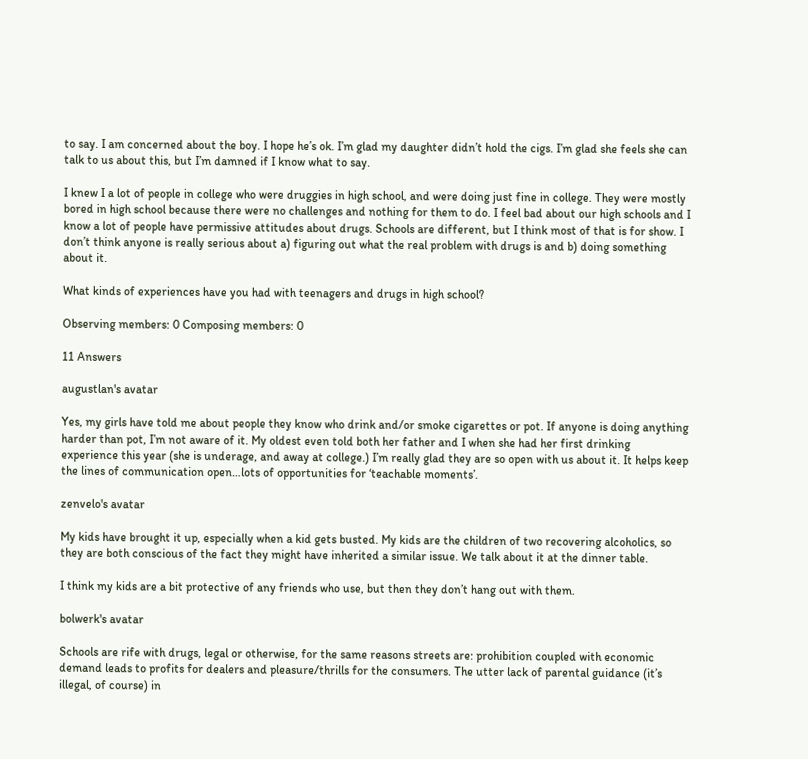to say. I am concerned about the boy. I hope he’s ok. I’m glad my daughter didn’t hold the cigs. I’m glad she feels she can talk to us about this, but I’m damned if I know what to say.

I knew I a lot of people in college who were druggies in high school, and were doing just fine in college. They were mostly bored in high school because there were no challenges and nothing for them to do. I feel bad about our high schools and I know a lot of people have permissive attitudes about drugs. Schools are different, but I think most of that is for show. I don’t think anyone is really serious about a) figuring out what the real problem with drugs is and b) doing something about it.

What kinds of experiences have you had with teenagers and drugs in high school?

Observing members: 0 Composing members: 0

11 Answers

augustlan's avatar

Yes, my girls have told me about people they know who drink and/or smoke cigarettes or pot. If anyone is doing anything harder than pot, I’m not aware of it. My oldest even told both her father and I when she had her first drinking experience this year (she is underage, and away at college.) I’m really glad they are so open with us about it. It helps keep the lines of communication open…lots of opportunities for ‘teachable moments’.

zenvelo's avatar

My kids have brought it up, especially when a kid gets busted. My kids are the children of two recovering alcoholics, so they are both conscious of the fact they might have inherited a similar issue. We talk about it at the dinner table.

I think my kids are a bit protective of any friends who use, but then they don’t hang out with them.

bolwerk's avatar

Schools are rife with drugs, legal or otherwise, for the same reasons streets are: prohibition coupled with economic demand leads to profits for dealers and pleasure/thrills for the consumers. The utter lack of parental guidance (it’s illegal, of course) in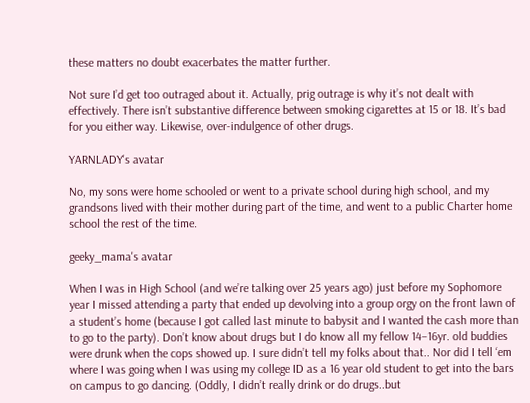these matters no doubt exacerbates the matter further.

Not sure I’d get too outraged about it. Actually, prig outrage is why it’s not dealt with effectively. There isn’t substantive difference between smoking cigarettes at 15 or 18. It’s bad for you either way. Likewise, over-indulgence of other drugs.

YARNLADY's avatar

No, my sons were home schooled or went to a private school during high school, and my grandsons lived with their mother during part of the time, and went to a public Charter home school the rest of the time.

geeky_mama's avatar

When I was in High School (and we’re talking over 25 years ago) just before my Sophomore year I missed attending a party that ended up devolving into a group orgy on the front lawn of a student’s home (because I got called last minute to babysit and I wanted the cash more than to go to the party). Don’t know about drugs but I do know all my fellow 14–16yr. old buddies were drunk when the cops showed up. I sure didn’t tell my folks about that.. Nor did I tell ‘em where I was going when I was using my college ID as a 16 year old student to get into the bars on campus to go dancing. (Oddly, I didn’t really drink or do drugs..but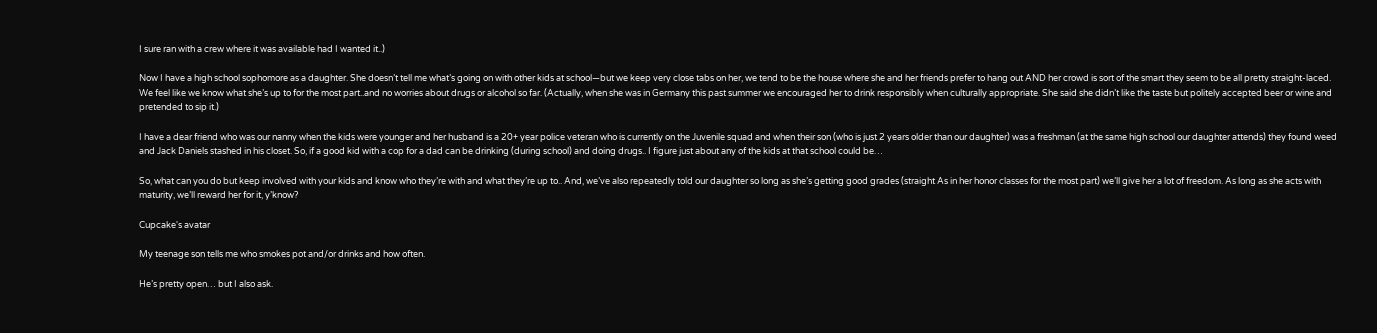I sure ran with a crew where it was available had I wanted it..)

Now I have a high school sophomore as a daughter. She doesn’t tell me what’s going on with other kids at school—but we keep very close tabs on her, we tend to be the house where she and her friends prefer to hang out AND her crowd is sort of the smart they seem to be all pretty straight-laced. We feel like we know what she’s up to for the most part..and no worries about drugs or alcohol so far. (Actually, when she was in Germany this past summer we encouraged her to drink responsibly when culturally appropriate. She said she didn’t like the taste but politely accepted beer or wine and pretended to sip it.)

I have a dear friend who was our nanny when the kids were younger and her husband is a 20+ year police veteran who is currently on the Juvenile squad and when their son (who is just 2 years older than our daughter) was a freshman (at the same high school our daughter attends) they found weed and Jack Daniels stashed in his closet. So, if a good kid with a cop for a dad can be drinking (during school) and doing drugs.. I figure just about any of the kids at that school could be…

So, what can you do but keep involved with your kids and know who they’re with and what they’re up to.. And, we’ve also repeatedly told our daughter so long as she’s getting good grades (straight As in her honor classes for the most part) we’ll give her a lot of freedom. As long as she acts with maturity, we’ll reward her for it, y’know?

Cupcake's avatar

My teenage son tells me who smokes pot and/or drinks and how often.

He’s pretty open… but I also ask.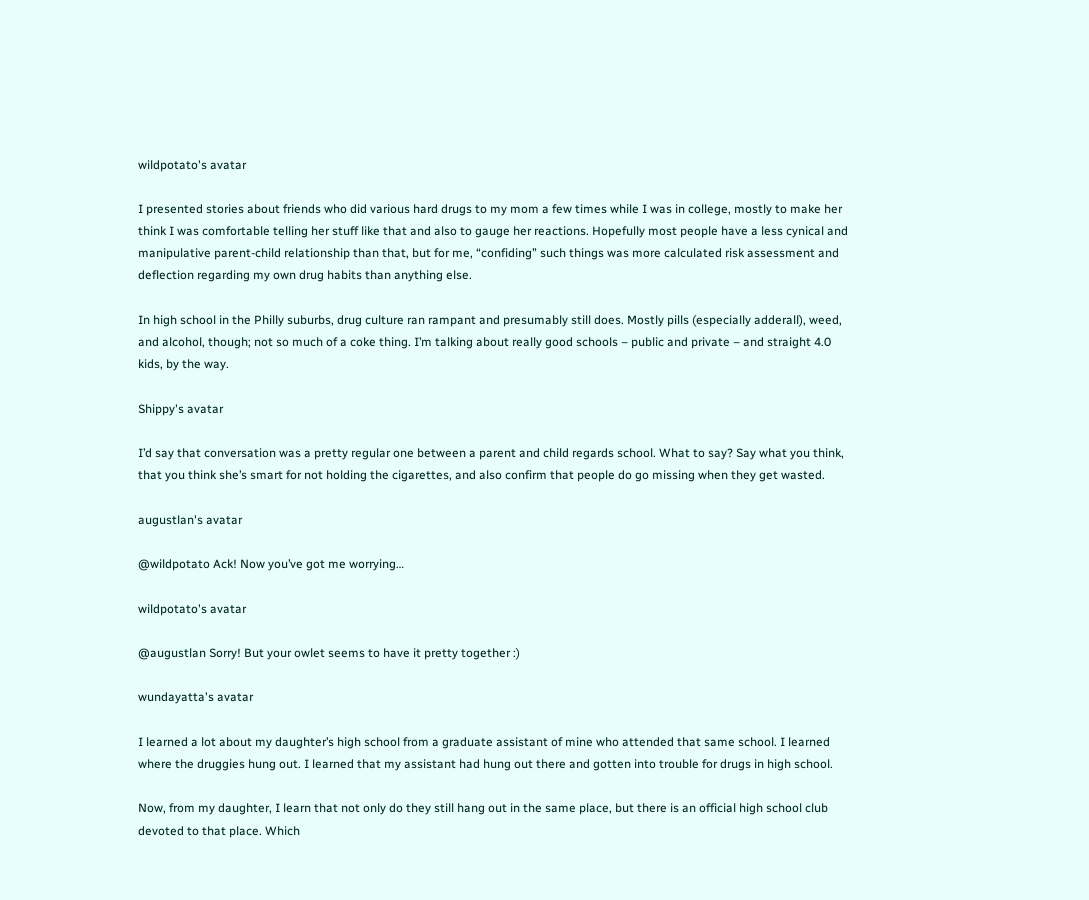wildpotato's avatar

I presented stories about friends who did various hard drugs to my mom a few times while I was in college, mostly to make her think I was comfortable telling her stuff like that and also to gauge her reactions. Hopefully most people have a less cynical and manipulative parent-child relationship than that, but for me, “confiding” such things was more calculated risk assessment and deflection regarding my own drug habits than anything else.

In high school in the Philly suburbs, drug culture ran rampant and presumably still does. Mostly pills (especially adderall), weed, and alcohol, though; not so much of a coke thing. I’m talking about really good schools – public and private – and straight 4.0 kids, by the way.

Shippy's avatar

I’d say that conversation was a pretty regular one between a parent and child regards school. What to say? Say what you think, that you think she’s smart for not holding the cigarettes, and also confirm that people do go missing when they get wasted.

augustlan's avatar

@wildpotato Ack! Now you’ve got me worrying…

wildpotato's avatar

@augustlan Sorry! But your owlet seems to have it pretty together :)

wundayatta's avatar

I learned a lot about my daughter’s high school from a graduate assistant of mine who attended that same school. I learned where the druggies hung out. I learned that my assistant had hung out there and gotten into trouble for drugs in high school.

Now, from my daughter, I learn that not only do they still hang out in the same place, but there is an official high school club devoted to that place. Which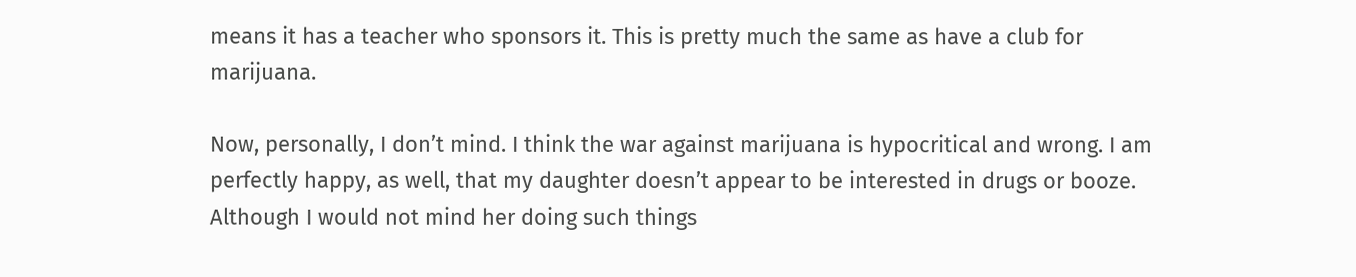means it has a teacher who sponsors it. This is pretty much the same as have a club for marijuana.

Now, personally, I don’t mind. I think the war against marijuana is hypocritical and wrong. I am perfectly happy, as well, that my daughter doesn’t appear to be interested in drugs or booze. Although I would not mind her doing such things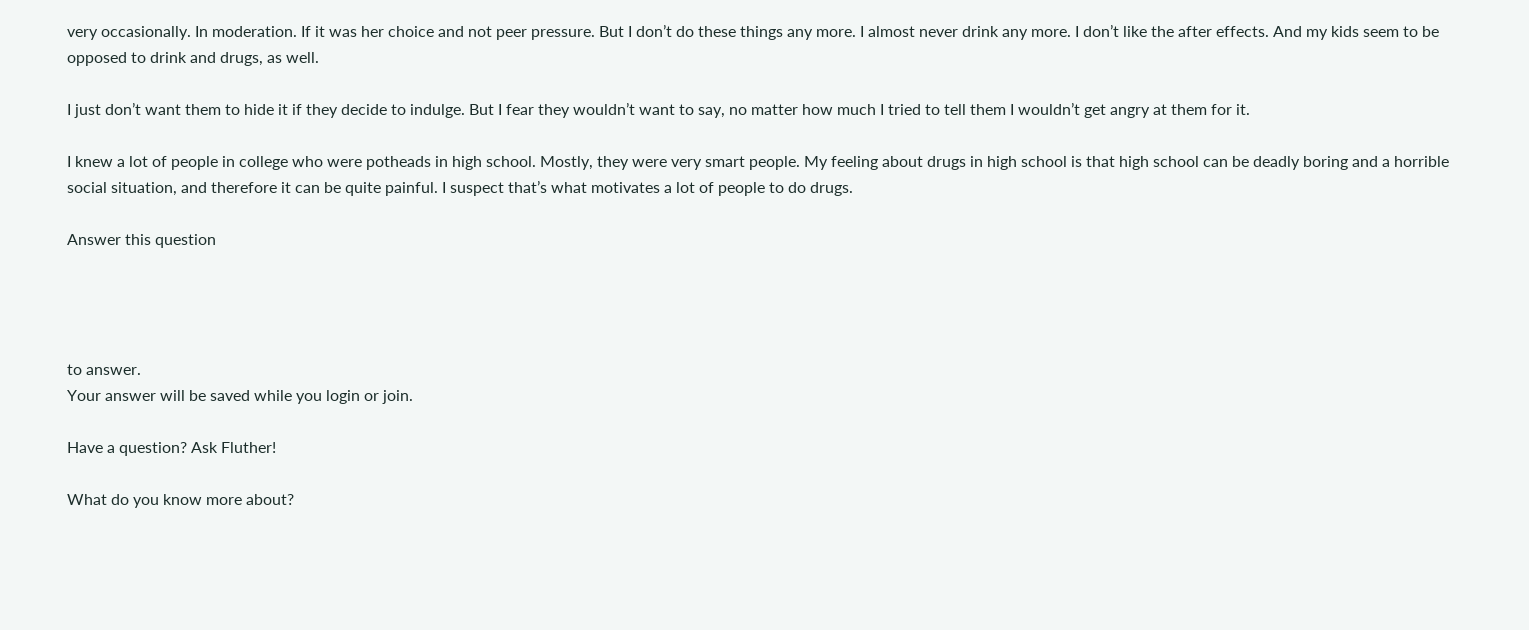very occasionally. In moderation. If it was her choice and not peer pressure. But I don’t do these things any more. I almost never drink any more. I don’t like the after effects. And my kids seem to be opposed to drink and drugs, as well.

I just don’t want them to hide it if they decide to indulge. But I fear they wouldn’t want to say, no matter how much I tried to tell them I wouldn’t get angry at them for it.

I knew a lot of people in college who were potheads in high school. Mostly, they were very smart people. My feeling about drugs in high school is that high school can be deadly boring and a horrible social situation, and therefore it can be quite painful. I suspect that’s what motivates a lot of people to do drugs.

Answer this question




to answer.
Your answer will be saved while you login or join.

Have a question? Ask Fluther!

What do you know more about?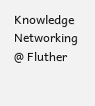Knowledge Networking @ Fluther